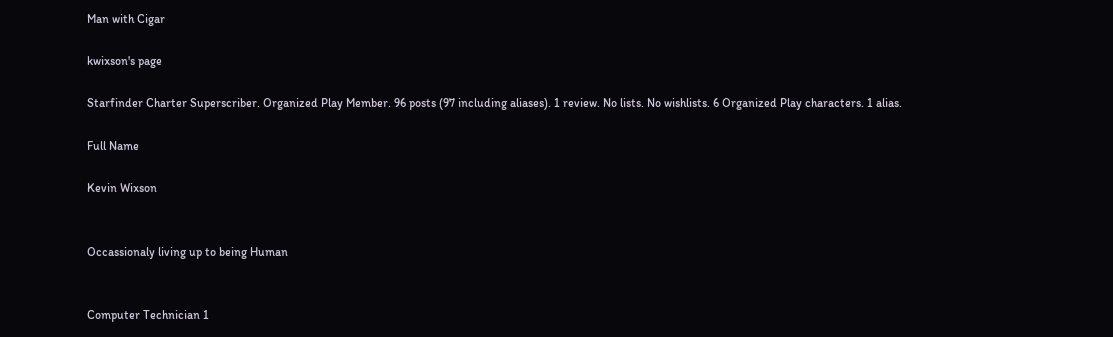Man with Cigar

kwixson's page

Starfinder Charter Superscriber. Organized Play Member. 96 posts (97 including aliases). 1 review. No lists. No wishlists. 6 Organized Play characters. 1 alias.

Full Name

Kevin Wixson


Occassionaly living up to being Human


Computer Technician 1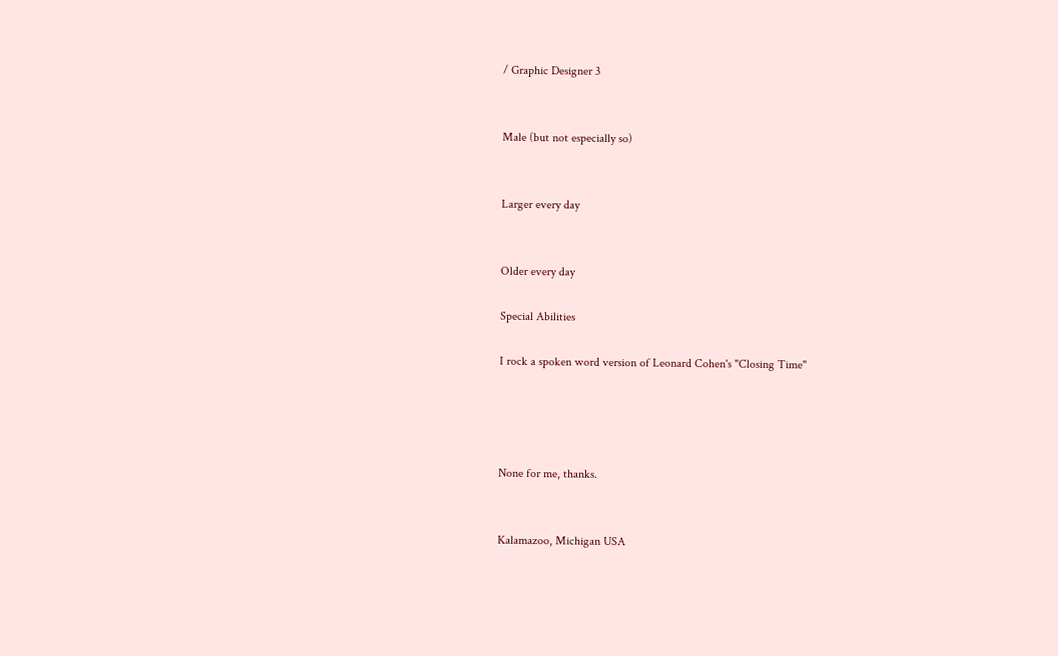/ Graphic Designer 3


Male (but not especially so)


Larger every day


Older every day

Special Abilities

I rock a spoken word version of Leonard Cohen's "Closing Time"




None for me, thanks.


Kalamazoo, Michigan USA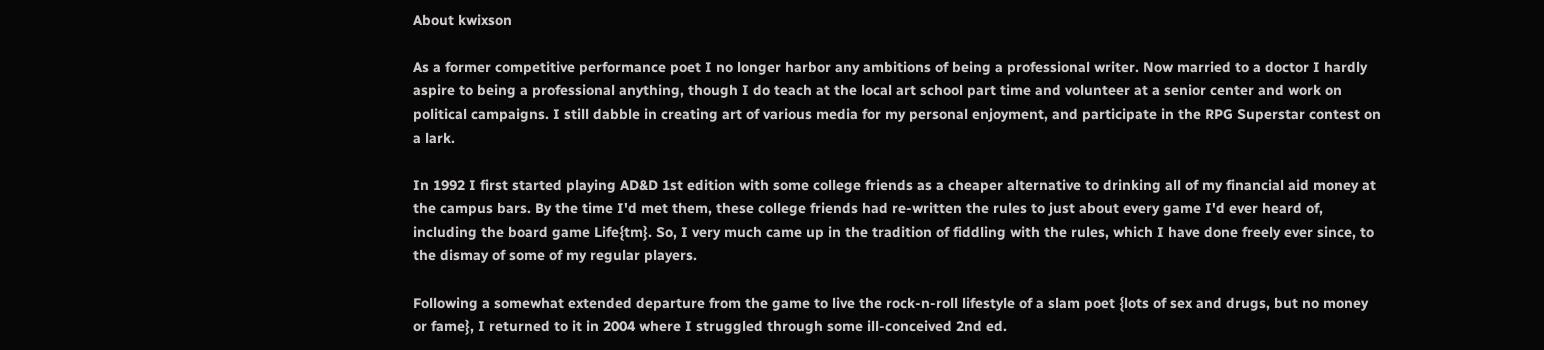About kwixson

As a former competitive performance poet I no longer harbor any ambitions of being a professional writer. Now married to a doctor I hardly aspire to being a professional anything, though I do teach at the local art school part time and volunteer at a senior center and work on political campaigns. I still dabble in creating art of various media for my personal enjoyment, and participate in the RPG Superstar contest on a lark.

In 1992 I first started playing AD&D 1st edition with some college friends as a cheaper alternative to drinking all of my financial aid money at the campus bars. By the time I'd met them, these college friends had re-written the rules to just about every game I'd ever heard of, including the board game Life{tm}. So, I very much came up in the tradition of fiddling with the rules, which I have done freely ever since, to the dismay of some of my regular players.

Following a somewhat extended departure from the game to live the rock-n-roll lifestyle of a slam poet {lots of sex and drugs, but no money or fame}, I returned to it in 2004 where I struggled through some ill-conceived 2nd ed.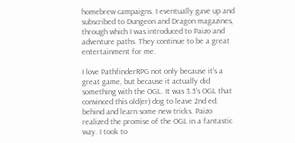homebrew campaigns. I eventually gave up and subscribed to Dungeon and Dragon magazines, through which I was introduced to Paizo and adventure paths. They continue to be a great entertainment for me.

I love PathfinderRPG not only because it's a great game, but because it actually did something with the OGL. It was 3.5's OGL that convinced this old(er) dog to leave 2nd ed. behind and learn some new tricks. Paizo realized the promise of the OGL in a fantastic way. I took to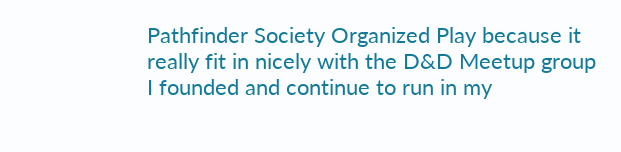Pathfinder Society Organized Play because it really fit in nicely with the D&D Meetup group I founded and continue to run in my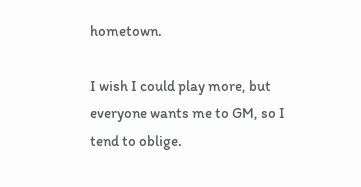hometown.

I wish I could play more, but everyone wants me to GM, so I tend to oblige.